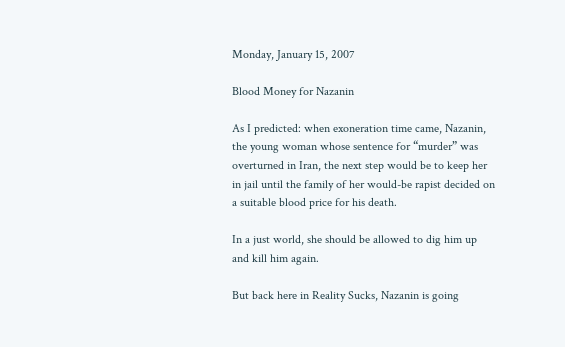Monday, January 15, 2007

Blood Money for Nazanin

As I predicted: when exoneration time came, Nazanin, the young woman whose sentence for “murder” was overturned in Iran, the next step would be to keep her in jail until the family of her would-be rapist decided on a suitable blood price for his death.

In a just world, she should be allowed to dig him up and kill him again.

But back here in Reality Sucks, Nazanin is going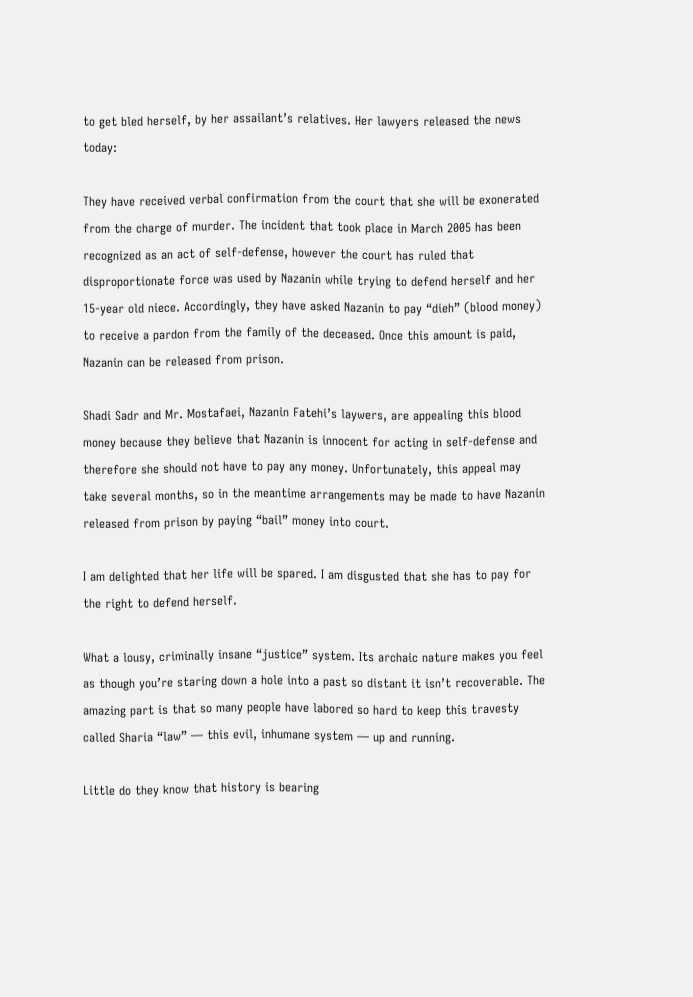to get bled herself, by her assailant’s relatives. Her lawyers released the news today:

They have received verbal confirmation from the court that she will be exonerated from the charge of murder. The incident that took place in March 2005 has been recognized as an act of self-defense, however the court has ruled that disproportionate force was used by Nazanin while trying to defend herself and her 15-year old niece. Accordingly, they have asked Nazanin to pay “dieh” (blood money) to receive a pardon from the family of the deceased. Once this amount is paid, Nazanin can be released from prison.

Shadi Sadr and Mr. Mostafaei, Nazanin Fatehi’s laywers, are appealing this blood money because they believe that Nazanin is innocent for acting in self-defense and therefore she should not have to pay any money. Unfortunately, this appeal may take several months, so in the meantime arrangements may be made to have Nazanin released from prison by paying “bail” money into court.

I am delighted that her life will be spared. I am disgusted that she has to pay for the right to defend herself.

What a lousy, criminally insane “justice” system. Its archaic nature makes you feel as though you’re staring down a hole into a past so distant it isn’t recoverable. The amazing part is that so many people have labored so hard to keep this travesty called Sharia “law” — this evil, inhumane system — up and running.

Little do they know that history is bearing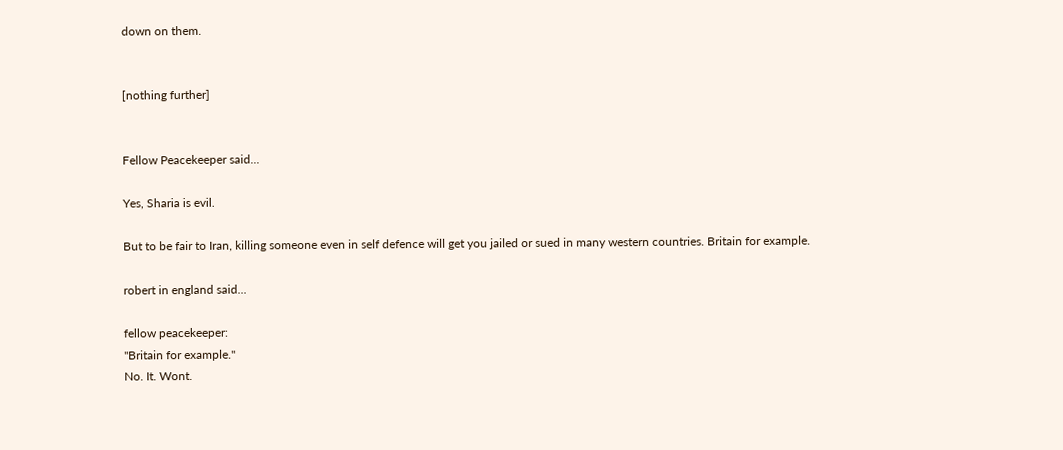down on them.


[nothing further]


Fellow Peacekeeper said...

Yes, Sharia is evil.

But to be fair to Iran, killing someone even in self defence will get you jailed or sued in many western countries. Britain for example.

robert in england said...

fellow peacekeeper:
"Britain for example."
No. It. Wont.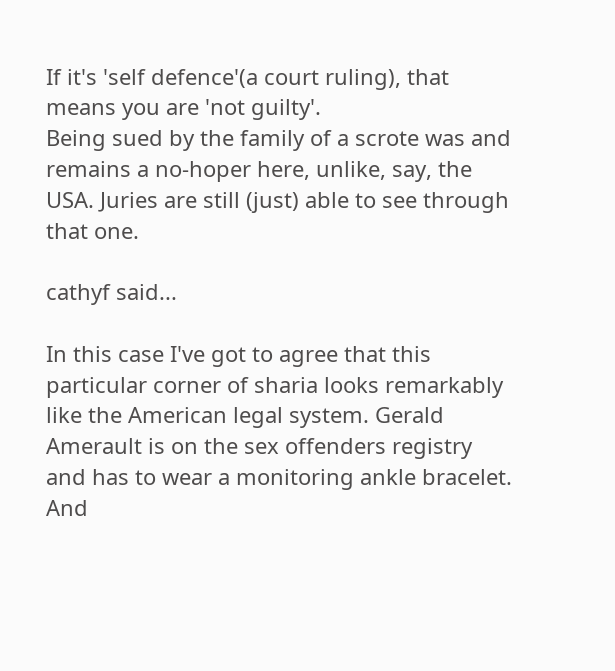If it's 'self defence'(a court ruling), that means you are 'not guilty'.
Being sued by the family of a scrote was and remains a no-hoper here, unlike, say, the USA. Juries are still (just) able to see through that one.

cathyf said...

In this case I've got to agree that this particular corner of sharia looks remarkably like the American legal system. Gerald Amerault is on the sex offenders registry and has to wear a monitoring ankle bracelet. And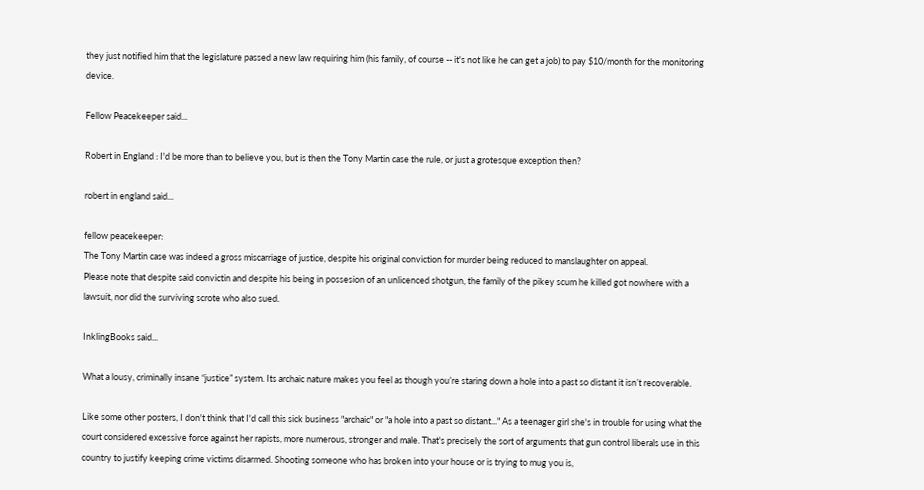they just notified him that the legislature passed a new law requiring him (his family, of course -- it's not like he can get a job) to pay $10/month for the monitoring device.

Fellow Peacekeeper said...

Robert in England : I'd be more than to believe you, but is then the Tony Martin case the rule, or just a grotesque exception then?

robert in england said...

fellow peacekeeper:
The Tony Martin case was indeed a gross miscarriage of justice, despite his original conviction for murder being reduced to manslaughter on appeal.
Please note that despite said convictin and despite his being in possesion of an unlicenced shotgun, the family of the pikey scum he killed got nowhere with a lawsuit, nor did the surviving scrote who also sued.

InklingBooks said...

What a lousy, criminally insane “justice” system. Its archaic nature makes you feel as though you’re staring down a hole into a past so distant it isn’t recoverable.

Like some other posters, I don't think that I'd call this sick business "archaic" or "a hole into a past so distant..." As a teenager girl she's in trouble for using what the court considered excessive force against her rapists, more numerous, stronger and male. That's precisely the sort of arguments that gun control liberals use in this country to justify keeping crime victims disarmed. Shooting someone who has broken into your house or is trying to mug you is,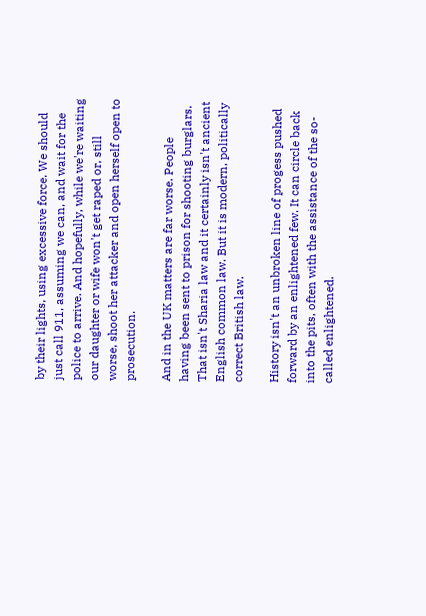by their lights, using excessive force. We should just call 911, assuming we can, and wait for the police to arrive. And hopefully, while we're waiting our daughter or wife won't get raped or, still worse, shoot her attacker and open herself open to prosecution.

And in the UK matters are far worse. People having been sent to prison for shooting burglars. That isn't Sharia law and it certainly isn't ancient English common law. But it is modern, politically correct British law.

History isn't an unbroken line of progess pushed forward by an enlightened few. It can circle back into the pits, often with the assistance of the so-called enlightened.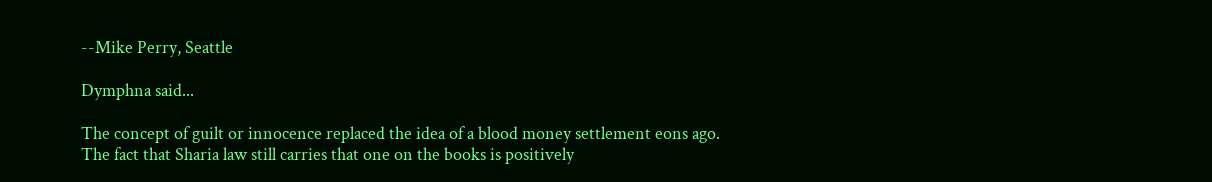--Mike Perry, Seattle

Dymphna said...

The concept of guilt or innocence replaced the idea of a blood money settlement eons ago. The fact that Sharia law still carries that one on the books is positively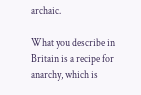archaic.

What you describe in Britain is a recipe for anarchy, which is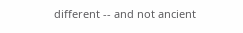different -- and not ancient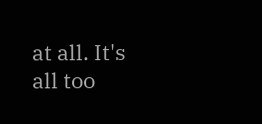at all. It's all too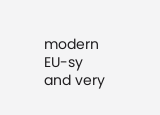modern EU-sy and very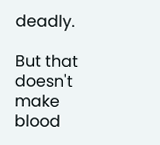deadly.

But that doesn't make blood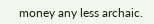money any less archaic.